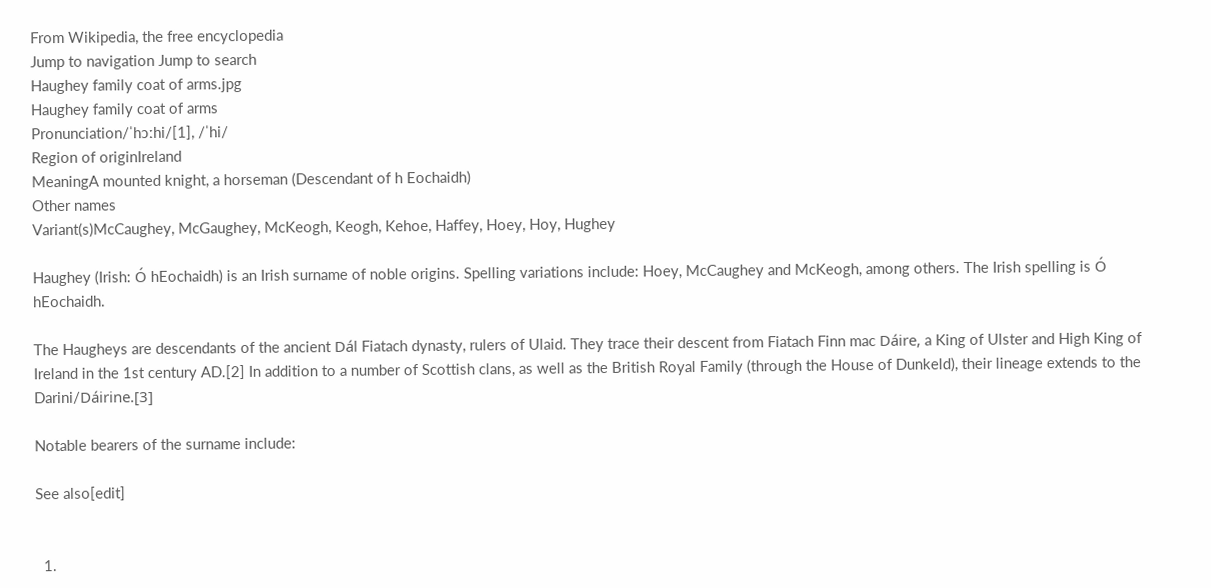From Wikipedia, the free encyclopedia
Jump to navigation Jump to search
Haughey family coat of arms.jpg
Haughey family coat of arms
Pronunciation/ˈhɔːhi/[1], /ˈhi/
Region of originIreland
MeaningA mounted knight, a horseman (Descendant of h Eochaidh)
Other names
Variant(s)McCaughey, McGaughey, McKeogh, Keogh, Kehoe, Haffey, Hoey, Hoy, Hughey

Haughey (Irish: Ó hEochaidh) is an Irish surname of noble origins. Spelling variations include: Hoey, McCaughey and McKeogh, among others. The Irish spelling is Ó hEochaidh.

The Haugheys are descendants of the ancient Dál Fiatach dynasty, rulers of Ulaid. They trace their descent from Fiatach Finn mac Dáire, a King of Ulster and High King of Ireland in the 1st century AD.[2] In addition to a number of Scottish clans, as well as the British Royal Family (through the House of Dunkeld), their lineage extends to the Darini/Dáirine.[3]

Notable bearers of the surname include:

See also[edit]


  1.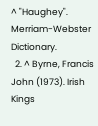^ "Haughey". Merriam-Webster Dictionary.
  2. ^ Byrne, Francis John (1973). Irish Kings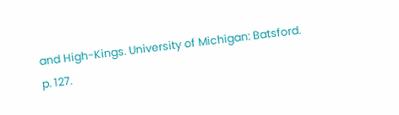and High-Kings. University of Michigan: Batsford. p. 127.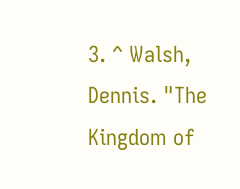3. ^ Walsh, Dennis. "The Kingdom of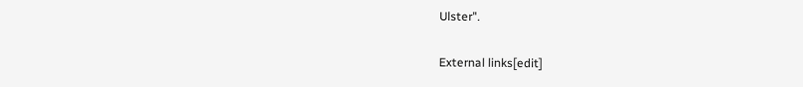Ulster".

External links[edit]